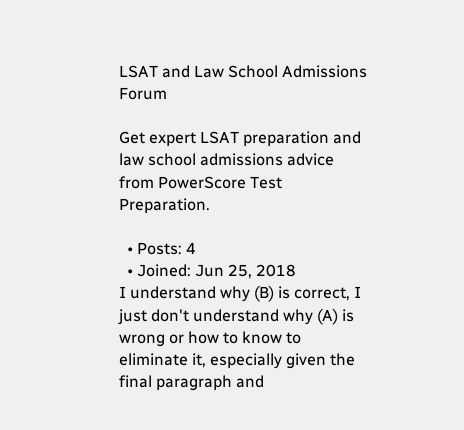LSAT and Law School Admissions Forum

Get expert LSAT preparation and law school admissions advice from PowerScore Test Preparation.

  • Posts: 4
  • Joined: Jun 25, 2018
I understand why (B) is correct, I just don't understand why (A) is wrong or how to know to eliminate it, especially given the final paragraph and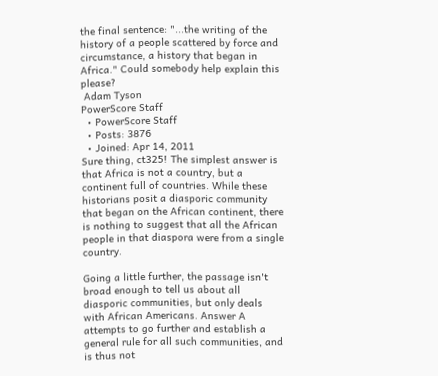the final sentence: "...the writing of the history of a people scattered by force and circumstance, a history that began in Africa." Could somebody help explain this please?
 Adam Tyson
PowerScore Staff
  • PowerScore Staff
  • Posts: 3876
  • Joined: Apr 14, 2011
Sure thing, ct325! The simplest answer is that Africa is not a country, but a continent full of countries. While these historians posit a diasporic community that began on the African continent, there is nothing to suggest that all the African people in that diaspora were from a single country.

Going a little further, the passage isn't broad enough to tell us about all diasporic communities, but only deals with African Americans. Answer A attempts to go further and establish a general rule for all such communities, and is thus not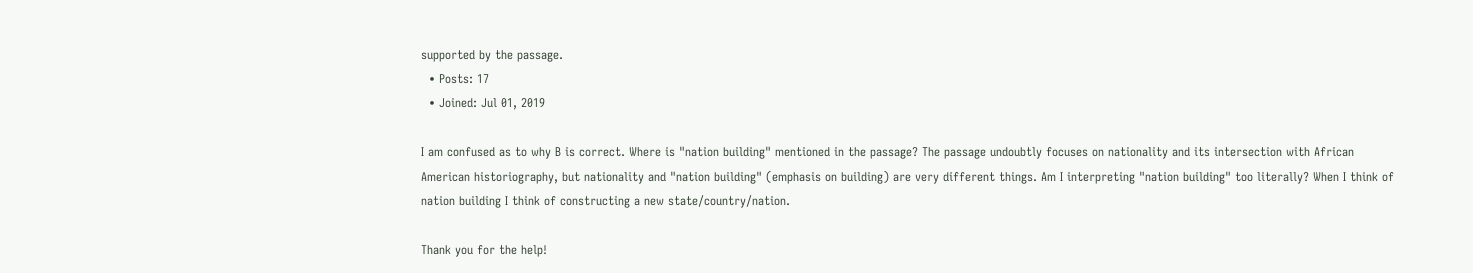supported by the passage.
  • Posts: 17
  • Joined: Jul 01, 2019

I am confused as to why B is correct. Where is "nation building" mentioned in the passage? The passage undoubtly focuses on nationality and its intersection with African American historiography, but nationality and "nation building" (emphasis on building) are very different things. Am I interpreting "nation building" too literally? When I think of nation building I think of constructing a new state/country/nation.

Thank you for the help!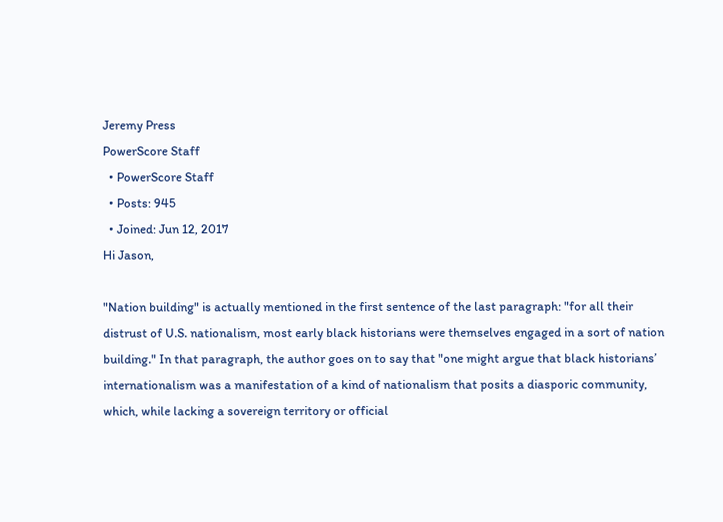Jeremy Press
PowerScore Staff
  • PowerScore Staff
  • Posts: 945
  • Joined: Jun 12, 2017
Hi Jason,

"Nation building" is actually mentioned in the first sentence of the last paragraph: "for all their distrust of U.S. nationalism, most early black historians were themselves engaged in a sort of nation building." In that paragraph, the author goes on to say that "one might argue that black historians’ internationalism was a manifestation of a kind of nationalism that posits a diasporic community, which, while lacking a sovereign territory or official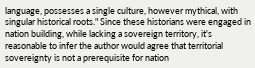language, possesses a single culture, however mythical, with singular historical roots." Since these historians were engaged in nation building, while lacking a sovereign territory, it's reasonable to infer the author would agree that territorial sovereignty is not a prerequisite for nation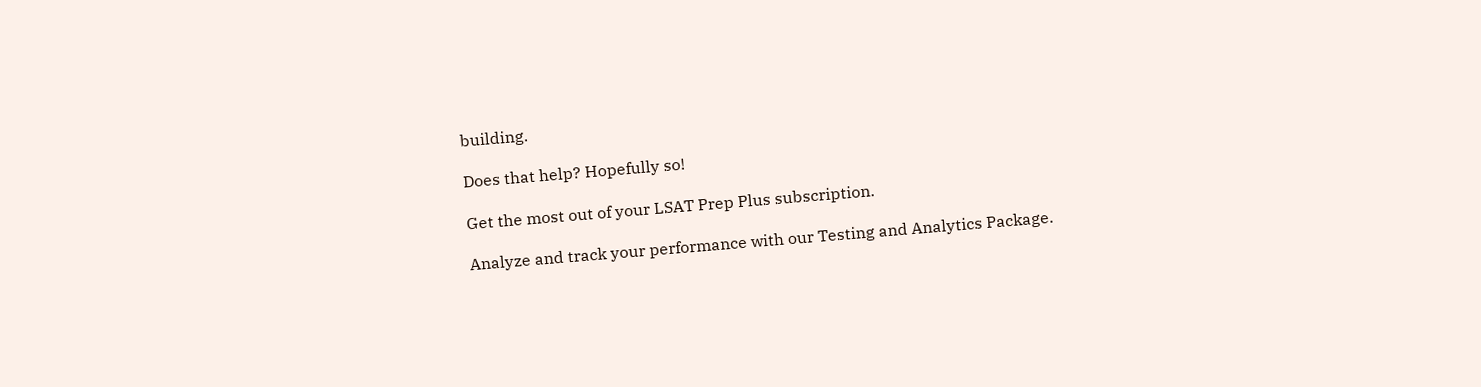building.

Does that help? Hopefully so!

Get the most out of your LSAT Prep Plus subscription.

Analyze and track your performance with our Testing and Analytics Package.